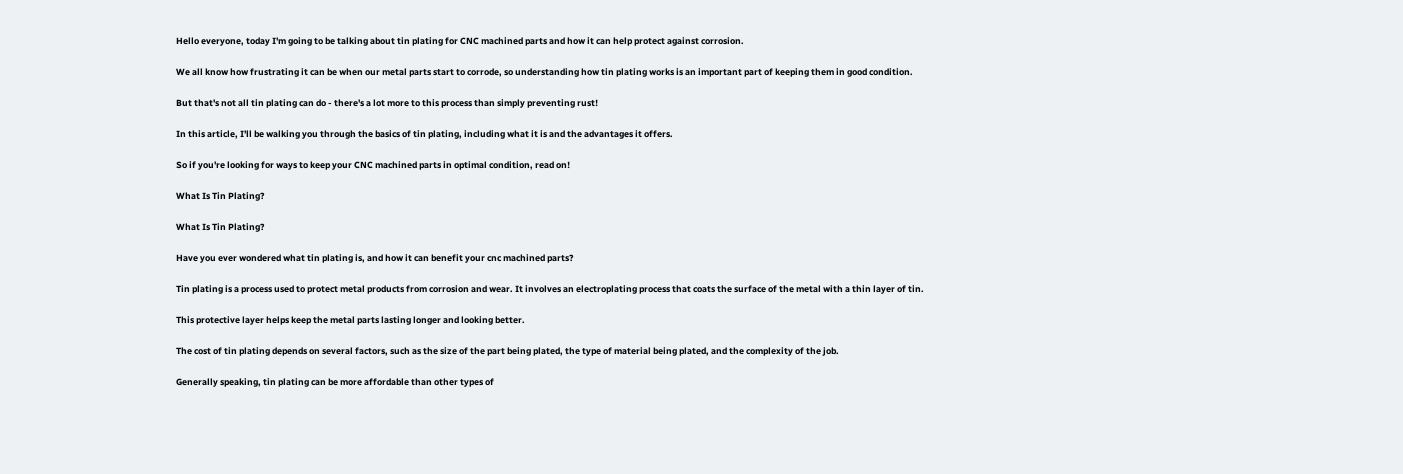Hello everyone, today I'm going to be talking about tin plating for CNC machined parts and how it can help protect against corrosion.

We all know how frustrating it can be when our metal parts start to corrode, so understanding how tin plating works is an important part of keeping them in good condition.

But that's not all tin plating can do - there's a lot more to this process than simply preventing rust!

In this article, I'll be walking you through the basics of tin plating, including what it is and the advantages it offers.

So if you're looking for ways to keep your CNC machined parts in optimal condition, read on!

What Is Tin Plating?

What Is Tin Plating?

Have you ever wondered what tin plating is, and how it can benefit your cnc machined parts?

Tin plating is a process used to protect metal products from corrosion and wear. It involves an electroplating process that coats the surface of the metal with a thin layer of tin.

This protective layer helps keep the metal parts lasting longer and looking better.

The cost of tin plating depends on several factors, such as the size of the part being plated, the type of material being plated, and the complexity of the job.

Generally speaking, tin plating can be more affordable than other types of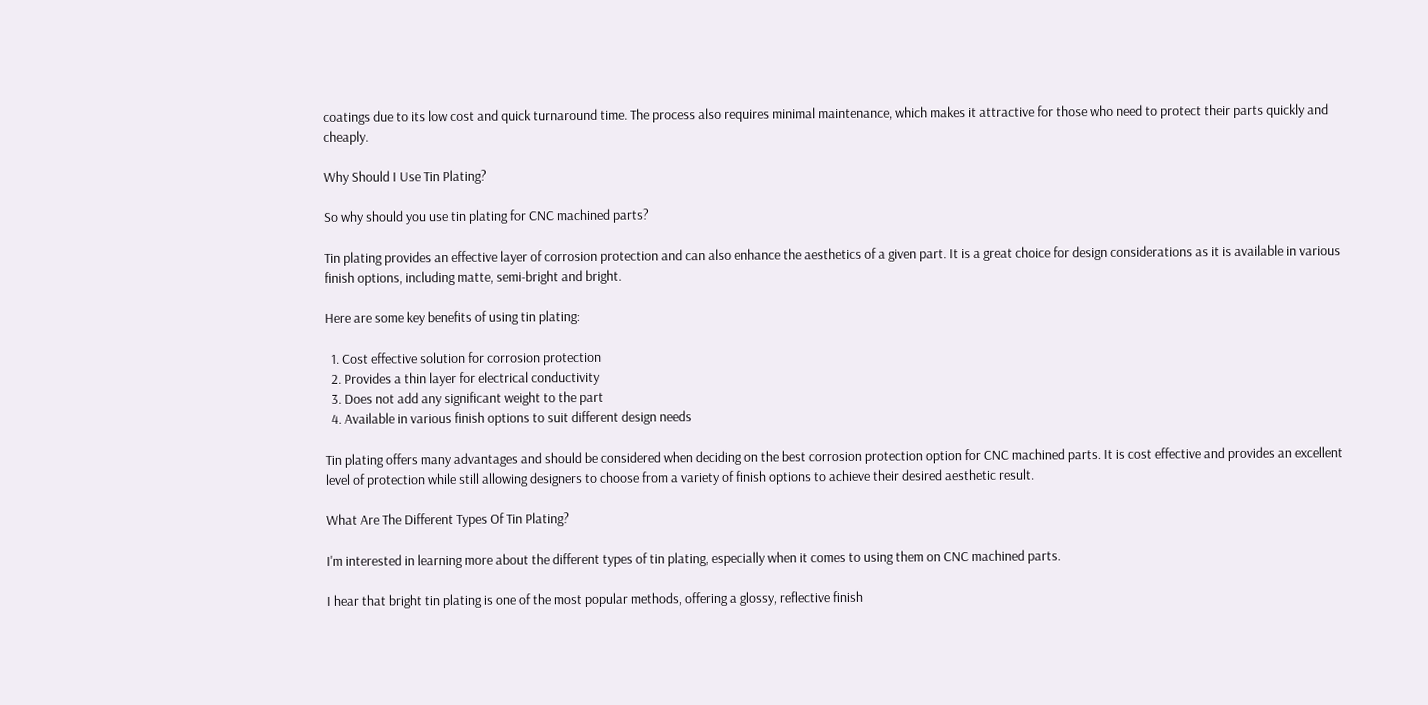coatings due to its low cost and quick turnaround time. The process also requires minimal maintenance, which makes it attractive for those who need to protect their parts quickly and cheaply.

Why Should I Use Tin Plating?

So why should you use tin plating for CNC machined parts?

Tin plating provides an effective layer of corrosion protection and can also enhance the aesthetics of a given part. It is a great choice for design considerations as it is available in various finish options, including matte, semi-bright and bright.

Here are some key benefits of using tin plating:

  1. Cost effective solution for corrosion protection
  2. Provides a thin layer for electrical conductivity
  3. Does not add any significant weight to the part
  4. Available in various finish options to suit different design needs

Tin plating offers many advantages and should be considered when deciding on the best corrosion protection option for CNC machined parts. It is cost effective and provides an excellent level of protection while still allowing designers to choose from a variety of finish options to achieve their desired aesthetic result.

What Are The Different Types Of Tin Plating?

I'm interested in learning more about the different types of tin plating, especially when it comes to using them on CNC machined parts.

I hear that bright tin plating is one of the most popular methods, offering a glossy, reflective finish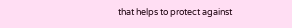that helps to protect against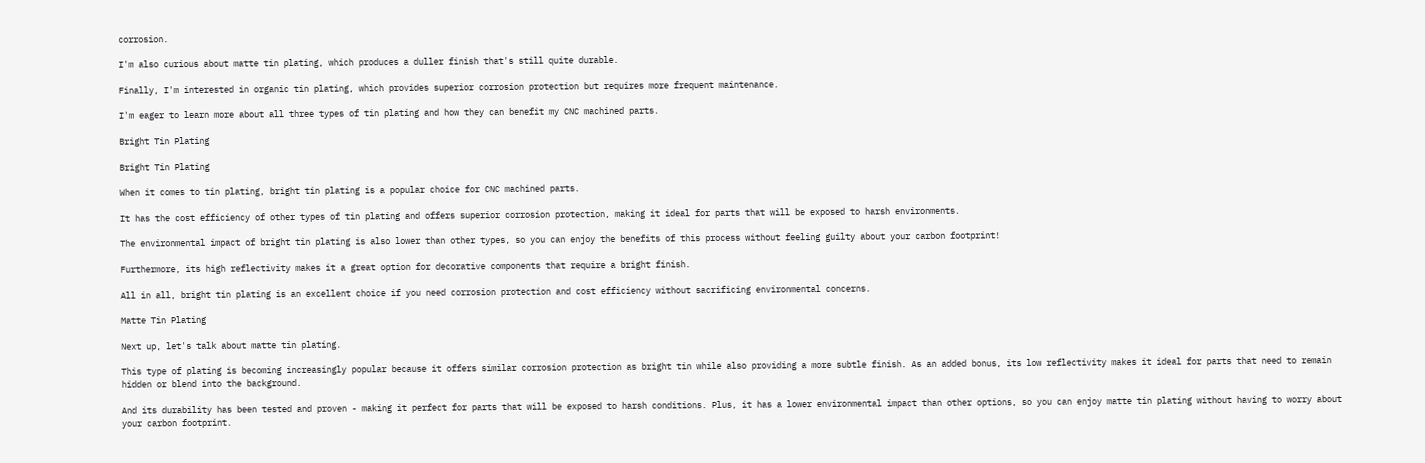corrosion.

I'm also curious about matte tin plating, which produces a duller finish that's still quite durable.

Finally, I'm interested in organic tin plating, which provides superior corrosion protection but requires more frequent maintenance.

I'm eager to learn more about all three types of tin plating and how they can benefit my CNC machined parts.

Bright Tin Plating

Bright Tin Plating

When it comes to tin plating, bright tin plating is a popular choice for CNC machined parts.

It has the cost efficiency of other types of tin plating and offers superior corrosion protection, making it ideal for parts that will be exposed to harsh environments.

The environmental impact of bright tin plating is also lower than other types, so you can enjoy the benefits of this process without feeling guilty about your carbon footprint!

Furthermore, its high reflectivity makes it a great option for decorative components that require a bright finish.

All in all, bright tin plating is an excellent choice if you need corrosion protection and cost efficiency without sacrificing environmental concerns.

Matte Tin Plating

Next up, let's talk about matte tin plating.

This type of plating is becoming increasingly popular because it offers similar corrosion protection as bright tin while also providing a more subtle finish. As an added bonus, its low reflectivity makes it ideal for parts that need to remain hidden or blend into the background.

And its durability has been tested and proven - making it perfect for parts that will be exposed to harsh conditions. Plus, it has a lower environmental impact than other options, so you can enjoy matte tin plating without having to worry about your carbon footprint.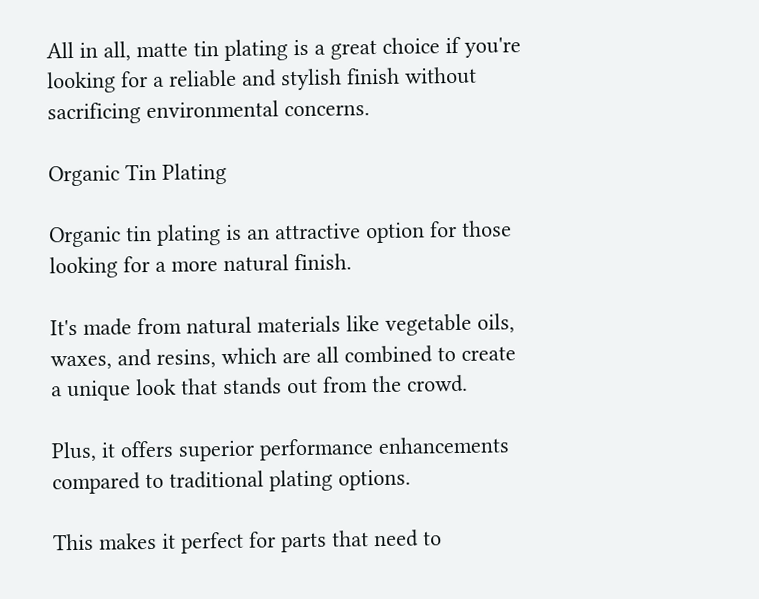All in all, matte tin plating is a great choice if you're looking for a reliable and stylish finish without sacrificing environmental concerns.

Organic Tin Plating

Organic tin plating is an attractive option for those looking for a more natural finish.

It's made from natural materials like vegetable oils, waxes, and resins, which are all combined to create a unique look that stands out from the crowd.

Plus, it offers superior performance enhancements compared to traditional plating options.

This makes it perfect for parts that need to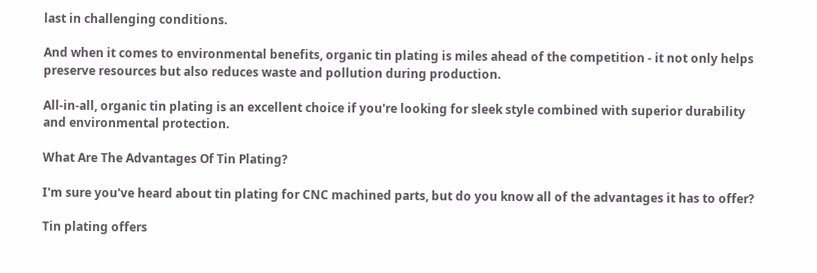last in challenging conditions.

And when it comes to environmental benefits, organic tin plating is miles ahead of the competition - it not only helps preserve resources but also reduces waste and pollution during production.

All-in-all, organic tin plating is an excellent choice if you're looking for sleek style combined with superior durability and environmental protection.

What Are The Advantages Of Tin Plating?

I'm sure you've heard about tin plating for CNC machined parts, but do you know all of the advantages it has to offer?

Tin plating offers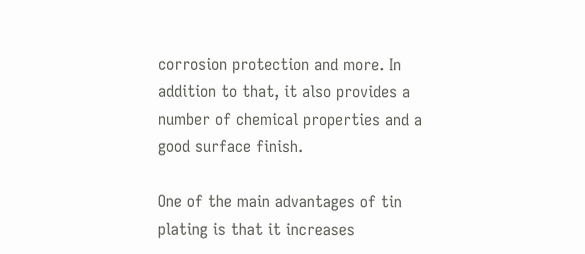corrosion protection and more. In addition to that, it also provides a number of chemical properties and a good surface finish.

One of the main advantages of tin plating is that it increases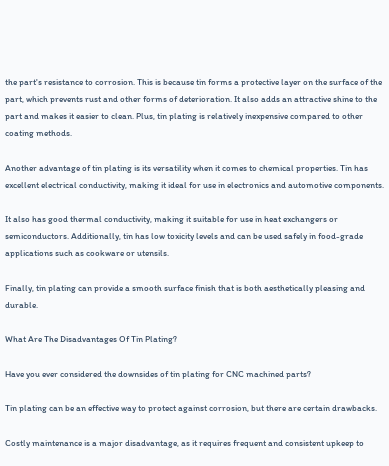the part's resistance to corrosion. This is because tin forms a protective layer on the surface of the part, which prevents rust and other forms of deterioration. It also adds an attractive shine to the part and makes it easier to clean. Plus, tin plating is relatively inexpensive compared to other coating methods.

Another advantage of tin plating is its versatility when it comes to chemical properties. Tin has excellent electrical conductivity, making it ideal for use in electronics and automotive components.

It also has good thermal conductivity, making it suitable for use in heat exchangers or semiconductors. Additionally, tin has low toxicity levels and can be used safely in food-grade applications such as cookware or utensils.

Finally, tin plating can provide a smooth surface finish that is both aesthetically pleasing and durable.

What Are The Disadvantages Of Tin Plating?

Have you ever considered the downsides of tin plating for CNC machined parts?

Tin plating can be an effective way to protect against corrosion, but there are certain drawbacks.

Costly maintenance is a major disadvantage, as it requires frequent and consistent upkeep to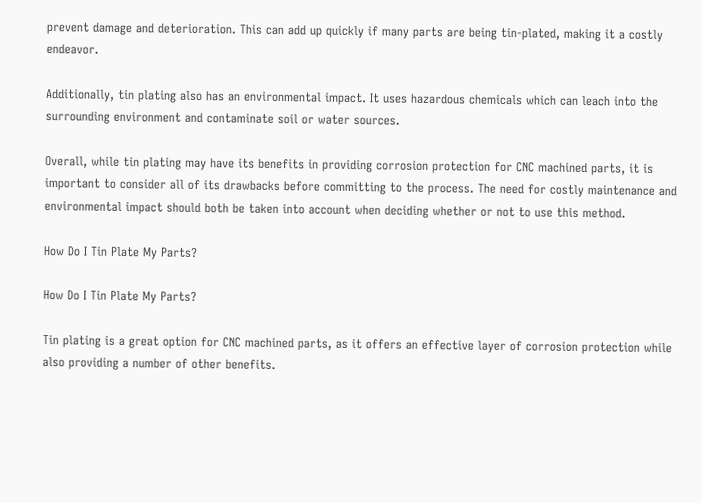prevent damage and deterioration. This can add up quickly if many parts are being tin-plated, making it a costly endeavor.

Additionally, tin plating also has an environmental impact. It uses hazardous chemicals which can leach into the surrounding environment and contaminate soil or water sources.

Overall, while tin plating may have its benefits in providing corrosion protection for CNC machined parts, it is important to consider all of its drawbacks before committing to the process. The need for costly maintenance and environmental impact should both be taken into account when deciding whether or not to use this method.

How Do I Tin Plate My Parts?

How Do I Tin Plate My Parts?

Tin plating is a great option for CNC machined parts, as it offers an effective layer of corrosion protection while also providing a number of other benefits.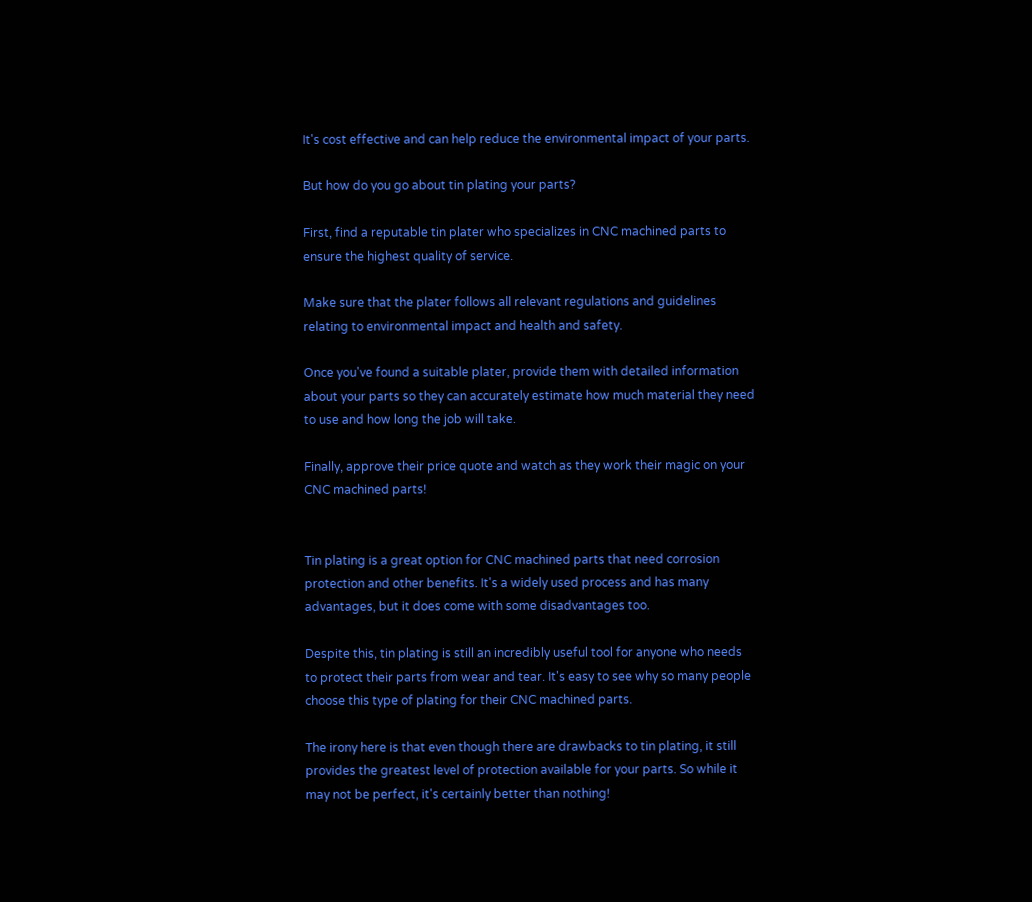It's cost effective and can help reduce the environmental impact of your parts.

But how do you go about tin plating your parts?

First, find a reputable tin plater who specializes in CNC machined parts to ensure the highest quality of service.

Make sure that the plater follows all relevant regulations and guidelines relating to environmental impact and health and safety.

Once you've found a suitable plater, provide them with detailed information about your parts so they can accurately estimate how much material they need to use and how long the job will take.

Finally, approve their price quote and watch as they work their magic on your CNC machined parts!


Tin plating is a great option for CNC machined parts that need corrosion protection and other benefits. It's a widely used process and has many advantages, but it does come with some disadvantages too.

Despite this, tin plating is still an incredibly useful tool for anyone who needs to protect their parts from wear and tear. It's easy to see why so many people choose this type of plating for their CNC machined parts.

The irony here is that even though there are drawbacks to tin plating, it still provides the greatest level of protection available for your parts. So while it may not be perfect, it's certainly better than nothing!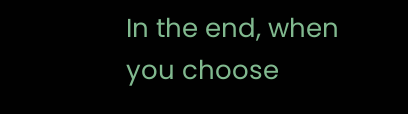In the end, when you choose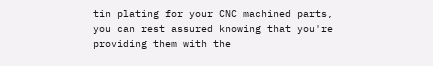tin plating for your CNC machined parts, you can rest assured knowing that you're providing them with the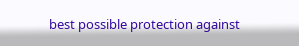best possible protection against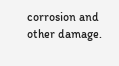corrosion and other damage.